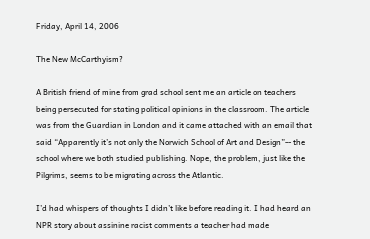Friday, April 14, 2006

The New McCarthyism?

A British friend of mine from grad school sent me an article on teachers being persecuted for stating political opinions in the classroom. The article was from the Guardian in London and it came attached with an email that said “Apparently it’s not only the Norwich School of Art and Design”-- the school where we both studied publishing. Nope, the problem, just like the Pilgrims, seems to be migrating across the Atlantic.

I’d had whispers of thoughts I didn’t like before reading it. I had heard an NPR story about assinine racist comments a teacher had made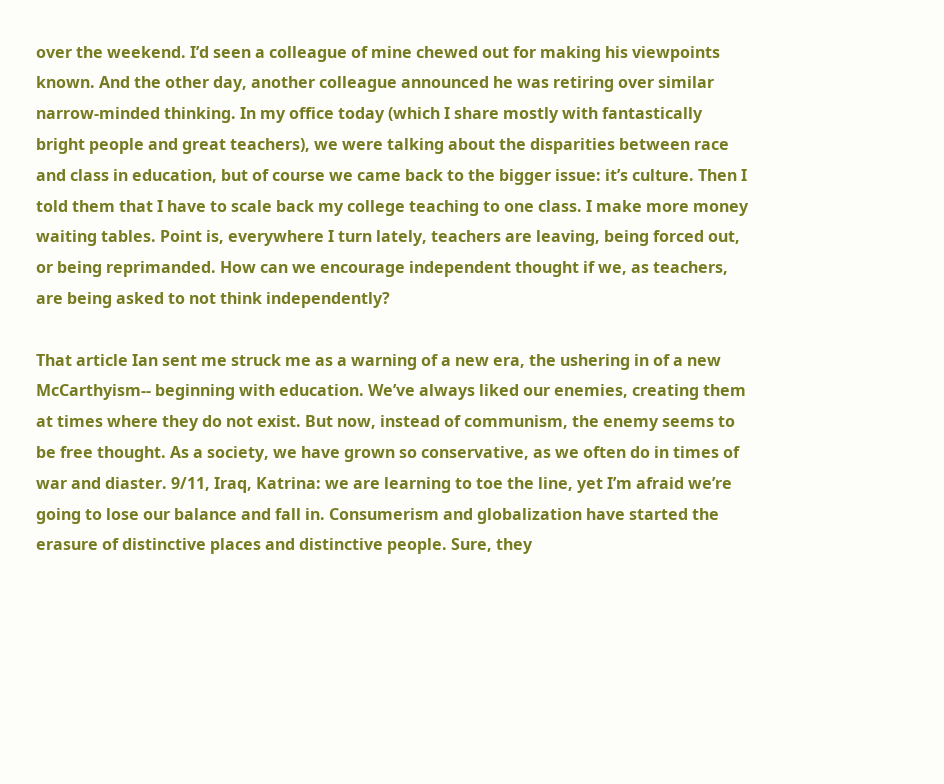over the weekend. I’d seen a colleague of mine chewed out for making his viewpoints known. And the other day, another colleague announced he was retiring over similar narrow-minded thinking. In my office today (which I share mostly with fantastically bright people and great teachers), we were talking about the disparities between race and class in education, but of course we came back to the bigger issue: it’s culture. Then I told them that I have to scale back my college teaching to one class. I make more money waiting tables. Point is, everywhere I turn lately, teachers are leaving, being forced out, or being reprimanded. How can we encourage independent thought if we, as teachers, are being asked to not think independently?

That article Ian sent me struck me as a warning of a new era, the ushering in of a new McCarthyism-- beginning with education. We’ve always liked our enemies, creating them at times where they do not exist. But now, instead of communism, the enemy seems to be free thought. As a society, we have grown so conservative, as we often do in times of war and diaster. 9/11, Iraq, Katrina: we are learning to toe the line, yet I’m afraid we’re going to lose our balance and fall in. Consumerism and globalization have started the erasure of distinctive places and distinctive people. Sure, they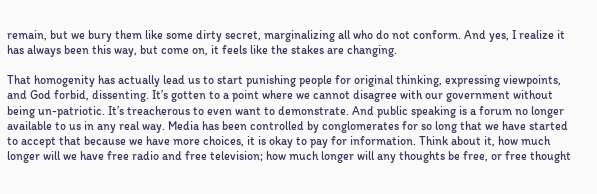remain, but we bury them like some dirty secret, marginalizing all who do not conform. And yes, I realize it has always been this way, but come on, it feels like the stakes are changing.

That homogenity has actually lead us to start punishing people for original thinking, expressing viewpoints, and God forbid, dissenting. It’s gotten to a point where we cannot disagree with our government without being un-patriotic. It’s treacherous to even want to demonstrate. And public speaking is a forum no longer available to us in any real way. Media has been controlled by conglomerates for so long that we have started to accept that because we have more choices, it is okay to pay for information. Think about it, how much longer will we have free radio and free television; how much longer will any thoughts be free, or free thought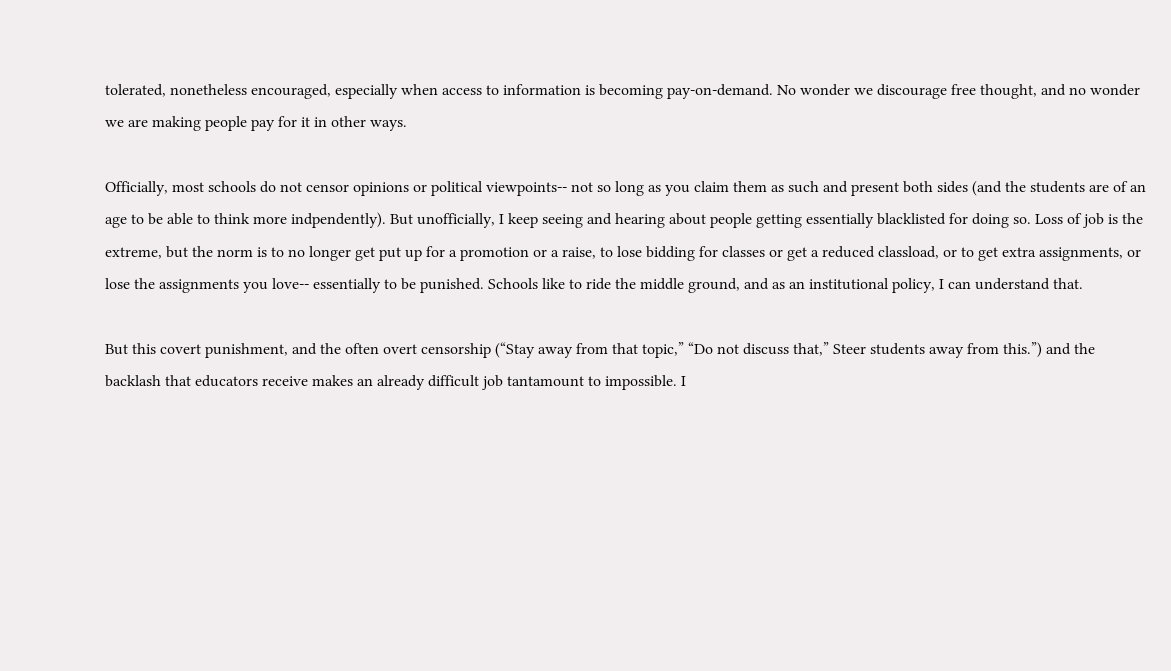tolerated, nonetheless encouraged, especially when access to information is becoming pay-on-demand. No wonder we discourage free thought, and no wonder we are making people pay for it in other ways.

Officially, most schools do not censor opinions or political viewpoints-- not so long as you claim them as such and present both sides (and the students are of an age to be able to think more indpendently). But unofficially, I keep seeing and hearing about people getting essentially blacklisted for doing so. Loss of job is the extreme, but the norm is to no longer get put up for a promotion or a raise, to lose bidding for classes or get a reduced classload, or to get extra assignments, or lose the assignments you love-- essentially to be punished. Schools like to ride the middle ground, and as an institutional policy, I can understand that.

But this covert punishment, and the often overt censorship (“Stay away from that topic,” “Do not discuss that,” Steer students away from this.”) and the backlash that educators receive makes an already difficult job tantamount to impossible. I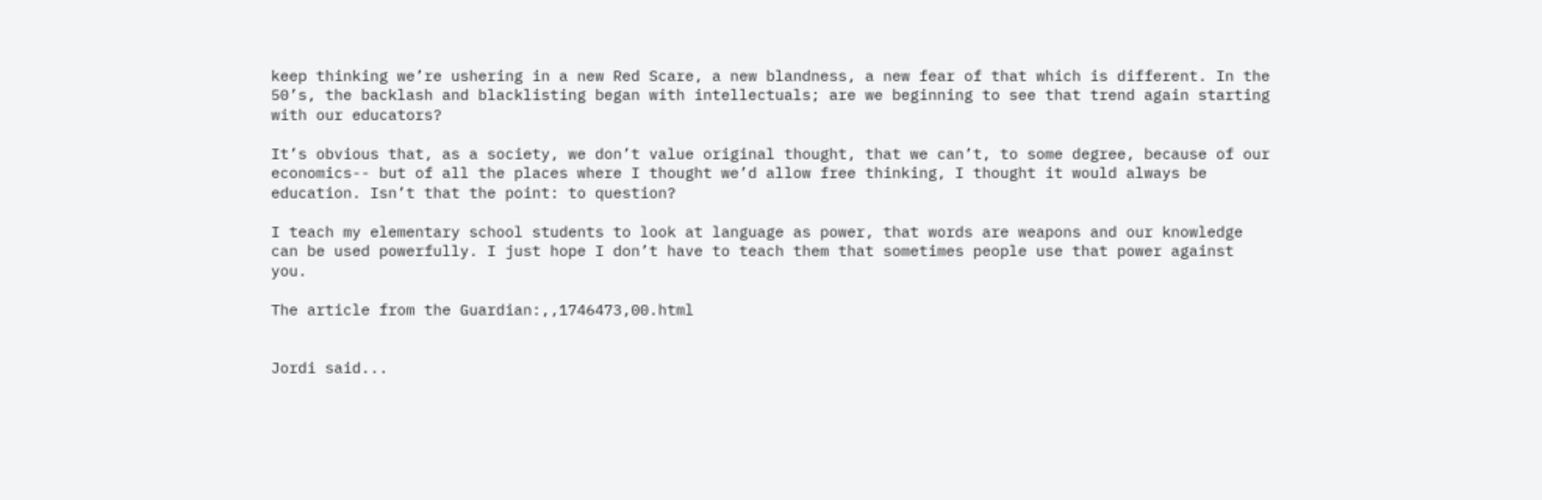keep thinking we’re ushering in a new Red Scare, a new blandness, a new fear of that which is different. In the 50’s, the backlash and blacklisting began with intellectuals; are we beginning to see that trend again starting with our educators?

It’s obvious that, as a society, we don’t value original thought, that we can’t, to some degree, because of our economics-- but of all the places where I thought we’d allow free thinking, I thought it would always be education. Isn’t that the point: to question?

I teach my elementary school students to look at language as power, that words are weapons and our knowledge can be used powerfully. I just hope I don’t have to teach them that sometimes people use that power against you.

The article from the Guardian:,,1746473,00.html


Jordi said...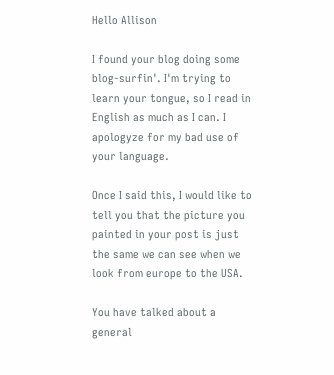Hello Allison

I found your blog doing some blog-surfin'. I'm trying to learn your tongue, so I read in English as much as I can. I apologyze for my bad use of your language.

Once I said this, I would like to tell you that the picture you painted in your post is just the same we can see when we look from europe to the USA.

You have talked about a general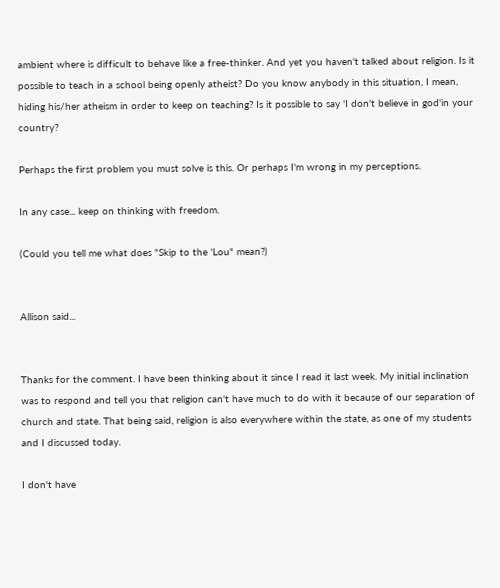ambient where is difficult to behave like a free-thinker. And yet you haven't talked about religion. Is it possible to teach in a school being openly atheist? Do you know anybody in this situation, I mean, hiding his/her atheism in order to keep on teaching? Is it possible to say 'I don't believe in god'in your country?

Perhaps the first problem you must solve is this. Or perhaps I'm wrong in my perceptions.

In any case... keep on thinking with freedom.

(Could you tell me what does "Skip to the 'Lou" mean?)


Allison said...


Thanks for the comment. I have been thinking about it since I read it last week. My initial inclination was to respond and tell you that religion can't have much to do with it because of our separation of church and state. That being said, religion is also everywhere within the state, as one of my students and I discussed today.

I don't have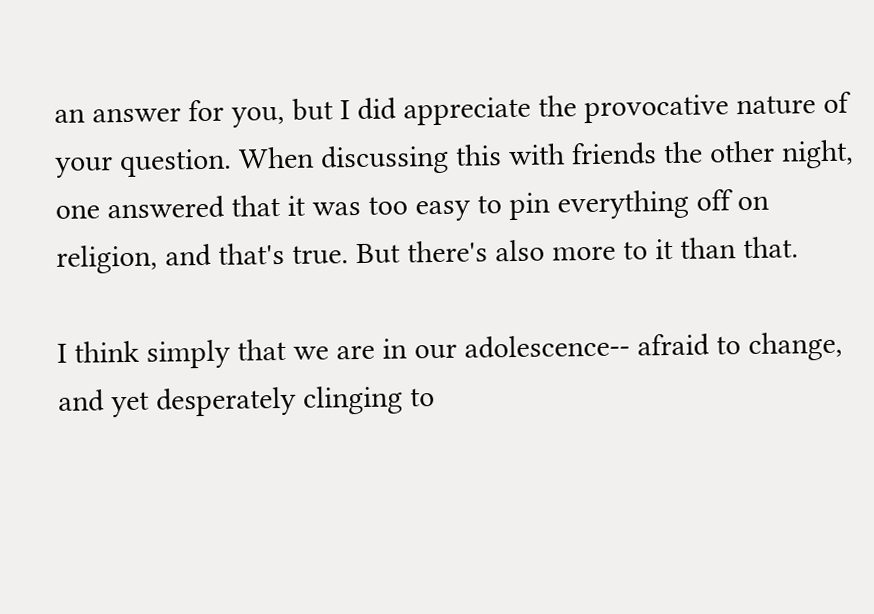an answer for you, but I did appreciate the provocative nature of your question. When discussing this with friends the other night, one answered that it was too easy to pin everything off on religion, and that's true. But there's also more to it than that.

I think simply that we are in our adolescence-- afraid to change, and yet desperately clinging to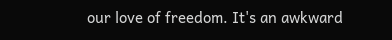our love of freedom. It's an awkward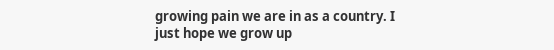growing pain we are in as a country. I just hope we grow up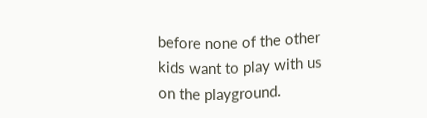before none of the other kids want to play with us on the playground.